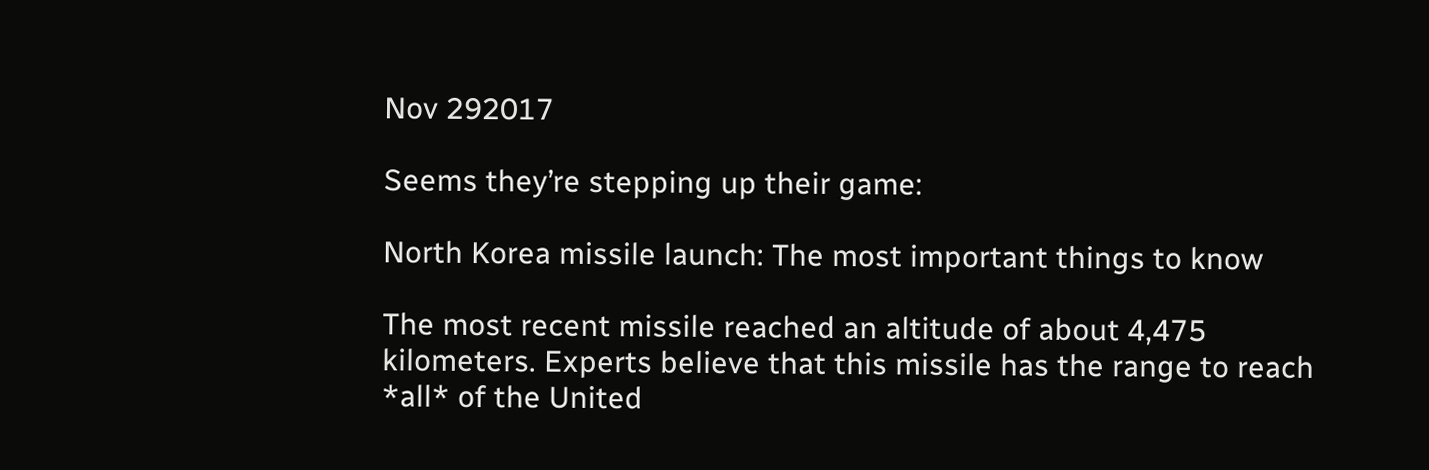Nov 292017

Seems they’re stepping up their game:

North Korea missile launch: The most important things to know

The most recent missile reached an altitude of about 4,475 kilometers. Experts believe that this missile has the range to reach *all* of the United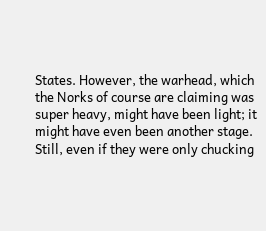States. However, the warhead, which the Norks of course are claiming was super heavy, might have been light; it might have even been another stage. Still, even if they were only chucking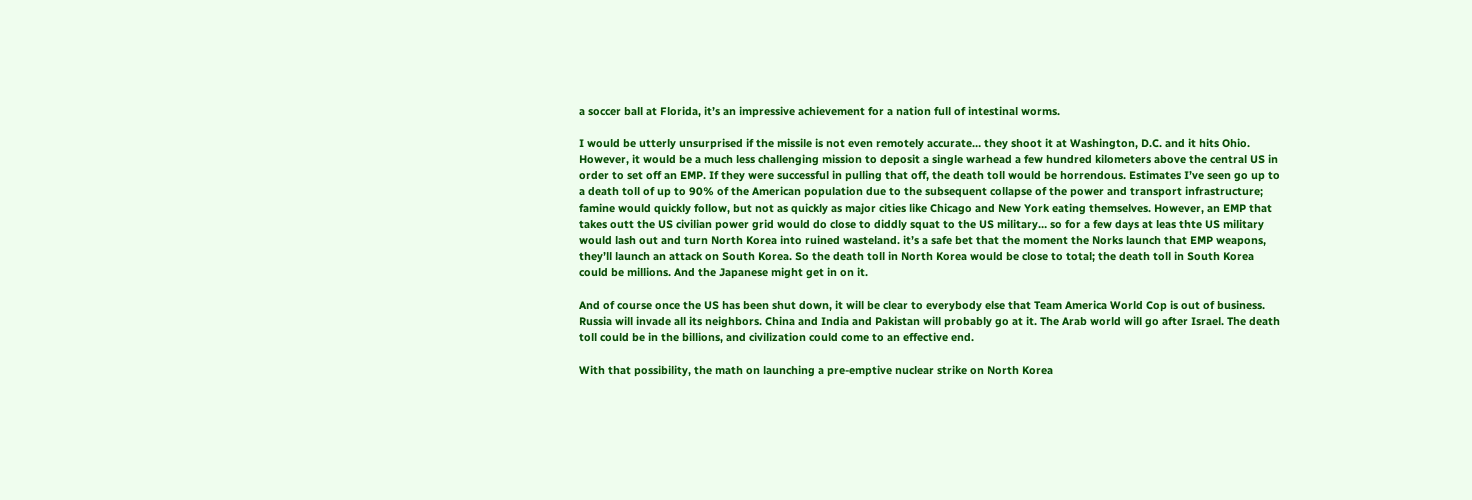a soccer ball at Florida, it’s an impressive achievement for a nation full of intestinal worms.

I would be utterly unsurprised if the missile is not even remotely accurate… they shoot it at Washington, D.C. and it hits Ohio. However, it would be a much less challenging mission to deposit a single warhead a few hundred kilometers above the central US in order to set off an EMP. If they were successful in pulling that off, the death toll would be horrendous. Estimates I’ve seen go up to a death toll of up to 90% of the American population due to the subsequent collapse of the power and transport infrastructure; famine would quickly follow, but not as quickly as major cities like Chicago and New York eating themselves. However, an EMP that takes outt the US civilian power grid would do close to diddly squat to the US military… so for a few days at leas thte US military would lash out and turn North Korea into ruined wasteland. it’s a safe bet that the moment the Norks launch that EMP weapons, they’ll launch an attack on South Korea. So the death toll in North Korea would be close to total; the death toll in South Korea could be millions. And the Japanese might get in on it.

And of course once the US has been shut down, it will be clear to everybody else that Team America World Cop is out of business. Russia will invade all its neighbors. China and India and Pakistan will probably go at it. The Arab world will go after Israel. The death toll could be in the billions, and civilization could come to an effective end.

With that possibility, the math on launching a pre-emptive nuclear strike on North Korea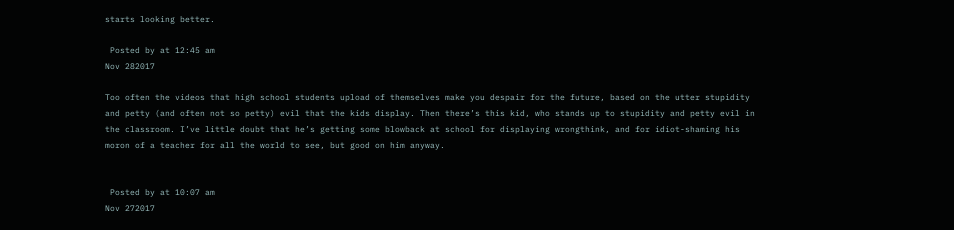starts looking better.

 Posted by at 12:45 am
Nov 282017

Too often the videos that high school students upload of themselves make you despair for the future, based on the utter stupidity and petty (and often not so petty) evil that the kids display. Then there’s this kid, who stands up to stupidity and petty evil in the classroom. I’ve little doubt that he’s getting some blowback at school for displaying wrongthink, and for idiot-shaming his moron of a teacher for all the world to see, but good on him anyway.


 Posted by at 10:07 am
Nov 272017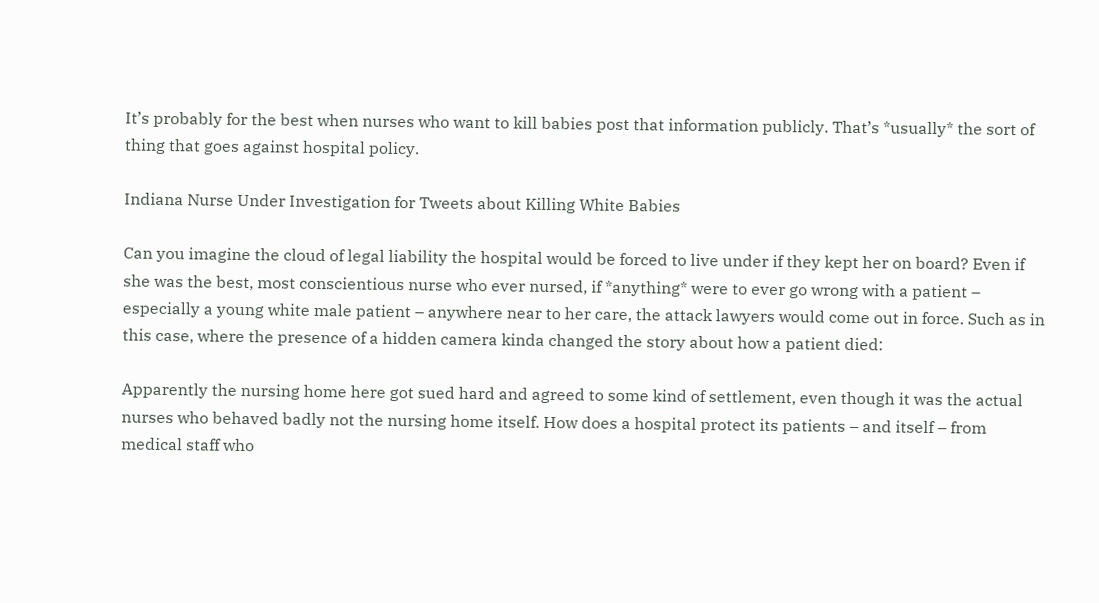It’s probably for the best when nurses who want to kill babies post that information publicly. That’s *usually* the sort of thing that goes against hospital policy.

Indiana Nurse Under Investigation for Tweets about Killing White Babies

Can you imagine the cloud of legal liability the hospital would be forced to live under if they kept her on board? Even if she was the best, most conscientious nurse who ever nursed, if *anything* were to ever go wrong with a patient – especially a young white male patient – anywhere near to her care, the attack lawyers would come out in force. Such as in this case, where the presence of a hidden camera kinda changed the story about how a patient died:

Apparently the nursing home here got sued hard and agreed to some kind of settlement, even though it was the actual nurses who behaved badly not the nursing home itself. How does a hospital protect its patients – and itself – from medical staff who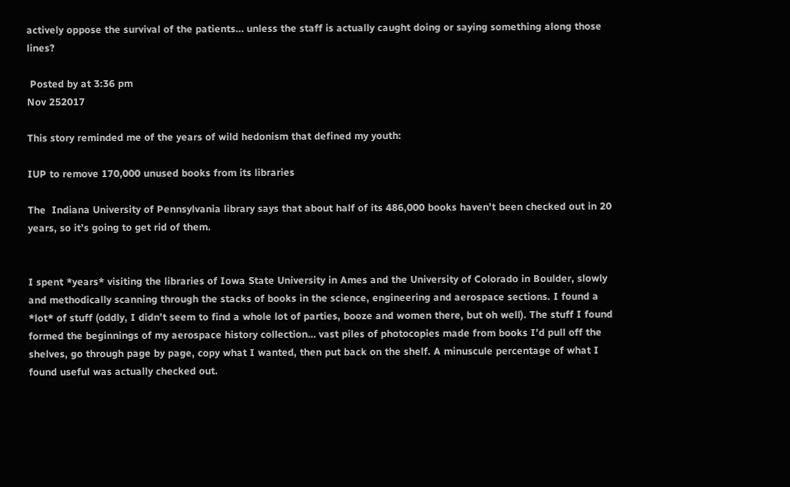actively oppose the survival of the patients… unless the staff is actually caught doing or saying something along those lines?

 Posted by at 3:36 pm
Nov 252017

This story reminded me of the years of wild hedonism that defined my youth:

IUP to remove 170,000 unused books from its libraries

The  Indiana University of Pennsylvania library says that about half of its 486,000 books haven’t been checked out in 20 years, so it’s going to get rid of them.


I spent *years* visiting the libraries of Iowa State University in Ames and the University of Colorado in Boulder, slowly and methodically scanning through the stacks of books in the science, engineering and aerospace sections. I found a *lot* of stuff (oddly, I didn’t seem to find a whole lot of parties, booze and women there, but oh well). The stuff I found formed the beginnings of my aerospace history collection… vast piles of photocopies made from books I’d pull off the shelves, go through page by page, copy what I wanted, then put back on the shelf. A minuscule percentage of what I found useful was actually checked out.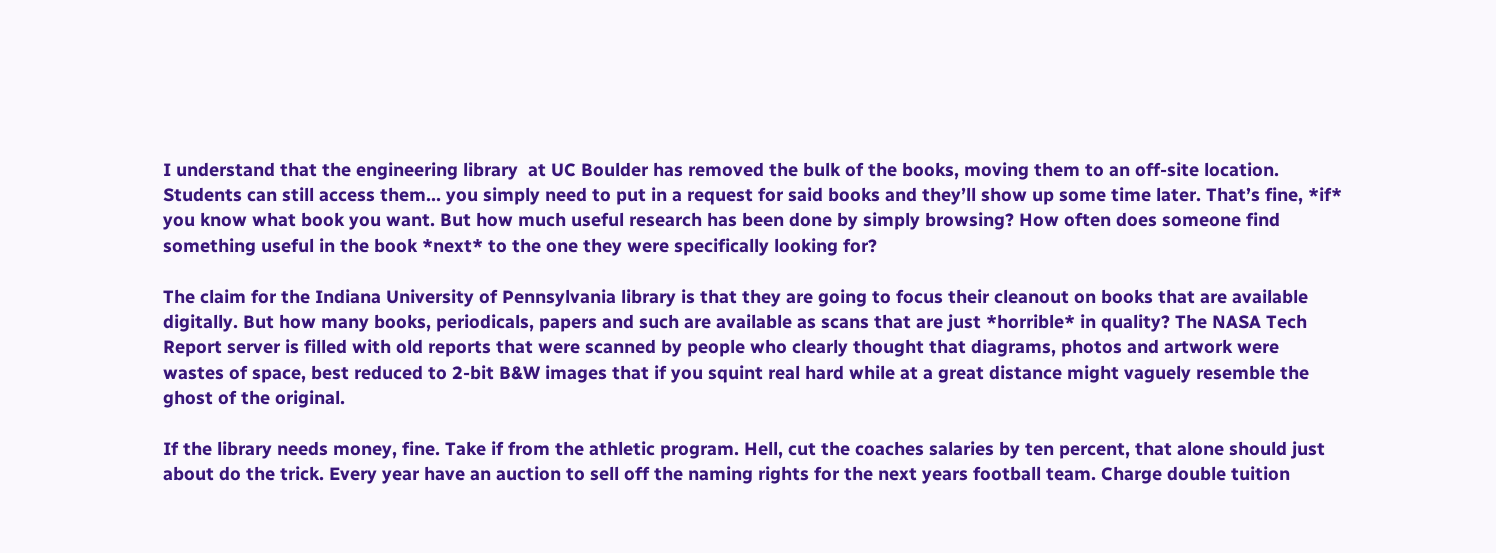I understand that the engineering library  at UC Boulder has removed the bulk of the books, moving them to an off-site location. Students can still access them… you simply need to put in a request for said books and they’ll show up some time later. That’s fine, *if* you know what book you want. But how much useful research has been done by simply browsing? How often does someone find something useful in the book *next* to the one they were specifically looking for?

The claim for the Indiana University of Pennsylvania library is that they are going to focus their cleanout on books that are available digitally. But how many books, periodicals, papers and such are available as scans that are just *horrible* in quality? The NASA Tech Report server is filled with old reports that were scanned by people who clearly thought that diagrams, photos and artwork were wastes of space, best reduced to 2-bit B&W images that if you squint real hard while at a great distance might vaguely resemble the ghost of the original.

If the library needs money, fine. Take if from the athletic program. Hell, cut the coaches salaries by ten percent, that alone should just about do the trick. Every year have an auction to sell off the naming rights for the next years football team. Charge double tuition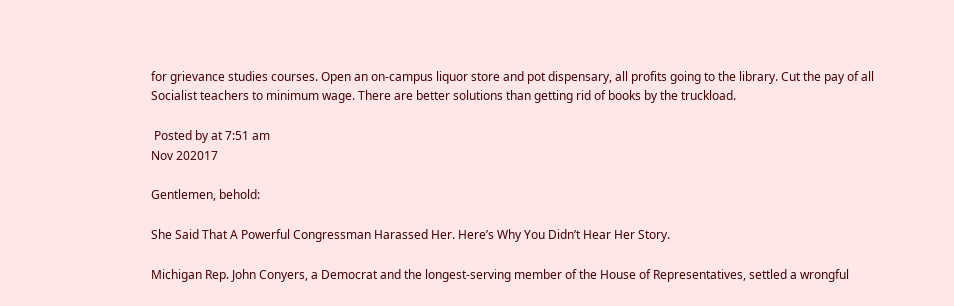for grievance studies courses. Open an on-campus liquor store and pot dispensary, all profits going to the library. Cut the pay of all Socialist teachers to minimum wage. There are better solutions than getting rid of books by the truckload.

 Posted by at 7:51 am
Nov 202017

Gentlemen, behold:

She Said That A Powerful Congressman Harassed Her. Here’s Why You Didn’t Hear Her Story.

Michigan Rep. John Conyers, a Democrat and the longest-serving member of the House of Representatives, settled a wrongful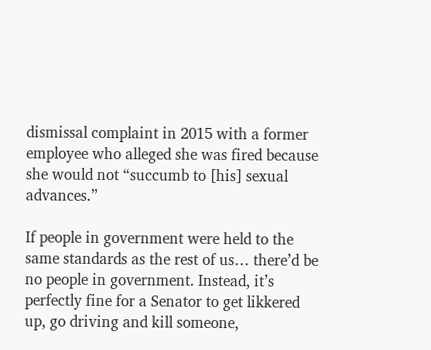dismissal complaint in 2015 with a former employee who alleged she was fired because she would not “succumb to [his] sexual advances.”

If people in government were held to the same standards as the rest of us… there’d be no people in government. Instead, it’s perfectly fine for a Senator to get likkered up, go driving and kill someone,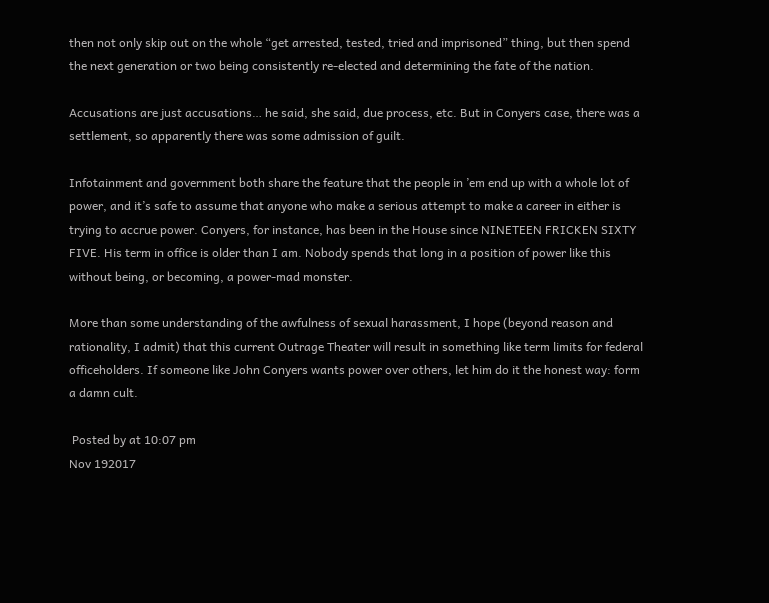then not only skip out on the whole “get arrested, tested, tried and imprisoned” thing, but then spend the next generation or two being consistently re-elected and determining the fate of the nation.

Accusations are just accusations… he said, she said, due process, etc. But in Conyers case, there was a settlement, so apparently there was some admission of guilt.

Infotainment and government both share the feature that the people in ’em end up with a whole lot of power, and it’s safe to assume that anyone who make a serious attempt to make a career in either is trying to accrue power. Conyers, for instance, has been in the House since NINETEEN FRICKEN SIXTY FIVE. His term in office is older than I am. Nobody spends that long in a position of power like this without being, or becoming, a power-mad monster.

More than some understanding of the awfulness of sexual harassment, I hope (beyond reason and rationality, I admit) that this current Outrage Theater will result in something like term limits for federal officeholders. If someone like John Conyers wants power over others, let him do it the honest way: form a damn cult.

 Posted by at 10:07 pm
Nov 192017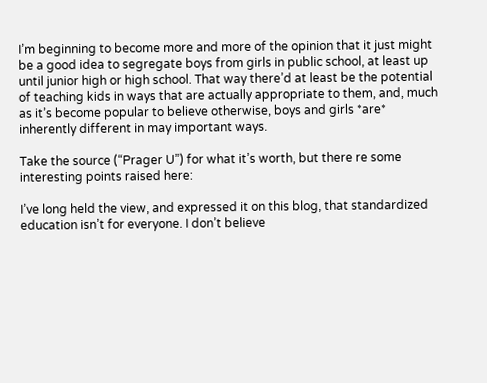I’m beginning to become more and more of the opinion that it just might be a good idea to segregate boys from girls in public school, at least up until junior high or high school. That way there’d at least be the potential of teaching kids in ways that are actually appropriate to them, and, much as it’s become popular to believe otherwise, boys and girls *are* inherently different in may important ways.

Take the source (“Prager U”) for what it’s worth, but there re some interesting points raised here:

I’ve long held the view, and expressed it on this blog, that standardized education isn’t for everyone. I don’t believe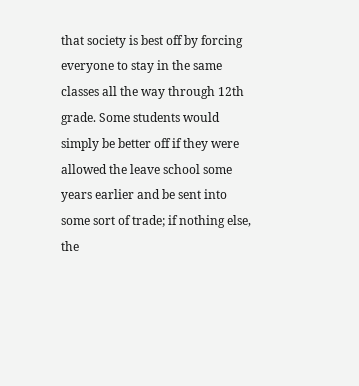that society is best off by forcing everyone to stay in the same classes all the way through 12th grade. Some students would simply be better off if they were allowed the leave school some years earlier and be sent into some sort of trade; if nothing else, the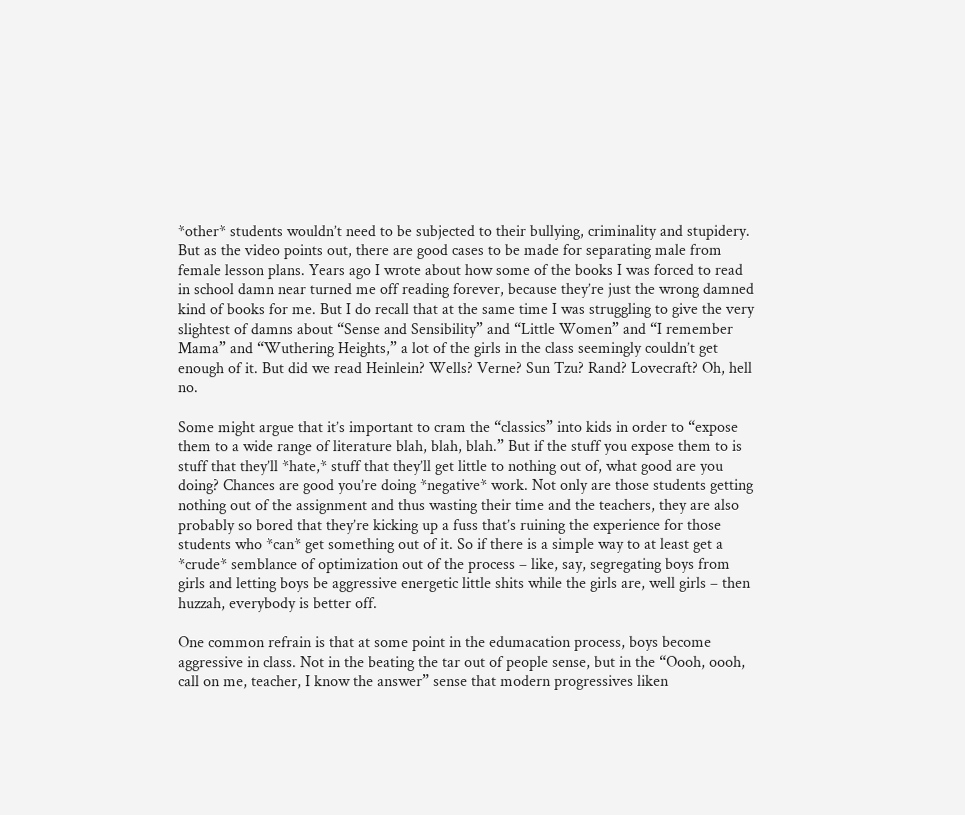*other* students wouldn’t need to be subjected to their bullying, criminality and stupidery. But as the video points out, there are good cases to be made for separating male from female lesson plans. Years ago I wrote about how some of the books I was forced to read in school damn near turned me off reading forever, because they’re just the wrong damned kind of books for me. But I do recall that at the same time I was struggling to give the very slightest of damns about “Sense and Sensibility” and “Little Women” and “I remember Mama” and “Wuthering Heights,” a lot of the girls in the class seemingly couldn’t get enough of it. But did we read Heinlein? Wells? Verne? Sun Tzu? Rand? Lovecraft? Oh, hell no.

Some might argue that it’s important to cram the “classics” into kids in order to “expose them to a wide range of literature blah, blah, blah.” But if the stuff you expose them to is stuff that they’ll *hate,* stuff that they’ll get little to nothing out of, what good are you doing? Chances are good you’re doing *negative* work. Not only are those students getting nothing out of the assignment and thus wasting their time and the teachers, they are also probably so bored that they’re kicking up a fuss that’s ruining the experience for those students who *can* get something out of it. So if there is a simple way to at least get a *crude* semblance of optimization out of the process – like, say, segregating boys from girls and letting boys be aggressive energetic little shits while the girls are, well girls – then huzzah, everybody is better off.

One common refrain is that at some point in the edumacation process, boys become aggressive in class. Not in the beating the tar out of people sense, but in the “Oooh, oooh, call on me, teacher, I know the answer” sense that modern progressives liken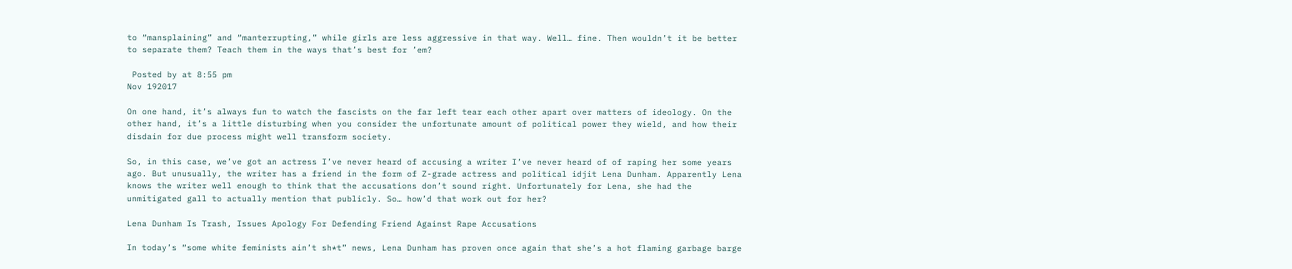to “mansplaining” and “manterrupting,” while girls are less aggressive in that way. Well… fine. Then wouldn’t it be better to separate them? Teach them in the ways that’s best for ’em?

 Posted by at 8:55 pm
Nov 192017

On one hand, it’s always fun to watch the fascists on the far left tear each other apart over matters of ideology. On the other hand, it’s a little disturbing when you consider the unfortunate amount of political power they wield, and how their disdain for due process might well transform society.

So, in this case, we’ve got an actress I’ve never heard of accusing a writer I’ve never heard of of raping her some years ago. But unusually, the writer has a friend in the form of Z-grade actress and political idjit Lena Dunham. Apparently Lena knows the writer well enough to think that the accusations don’t sound right. Unfortunately for Lena, she had the unmitigated gall to actually mention that publicly. So… how’d that work out for her?

Lena Dunham Is Trash, Issues Apology For Defending Friend Against Rape Accusations

In today’s “some white feminists ain’t sh*t” news, Lena Dunham has proven once again that she’s a hot flaming garbage barge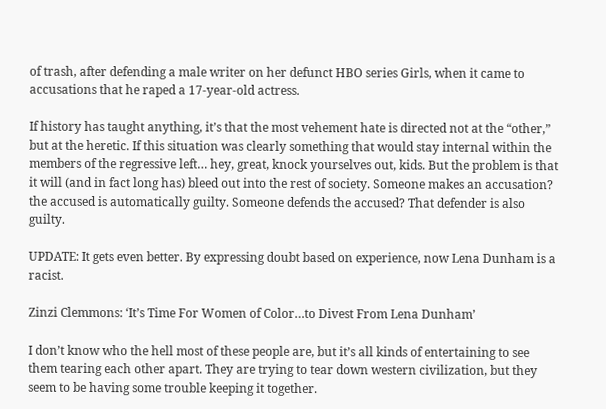of trash, after defending a male writer on her defunct HBO series Girls, when it came to accusations that he raped a 17-year-old actress.

If history has taught anything, it’s that the most vehement hate is directed not at the “other,” but at the heretic. If this situation was clearly something that would stay internal within the members of the regressive left… hey, great, knock yourselves out, kids. But the problem is that it will (and in fact long has) bleed out into the rest of society. Someone makes an accusation? the accused is automatically guilty. Someone defends the accused? That defender is also guilty.

UPDATE: It gets even better. By expressing doubt based on experience, now Lena Dunham is a racist.

Zinzi Clemmons: ‘It’s Time For Women of Color…to Divest From Lena Dunham’

I don’t know who the hell most of these people are, but it’s all kinds of entertaining to see them tearing each other apart. They are trying to tear down western civilization, but they seem to be having some trouble keeping it together.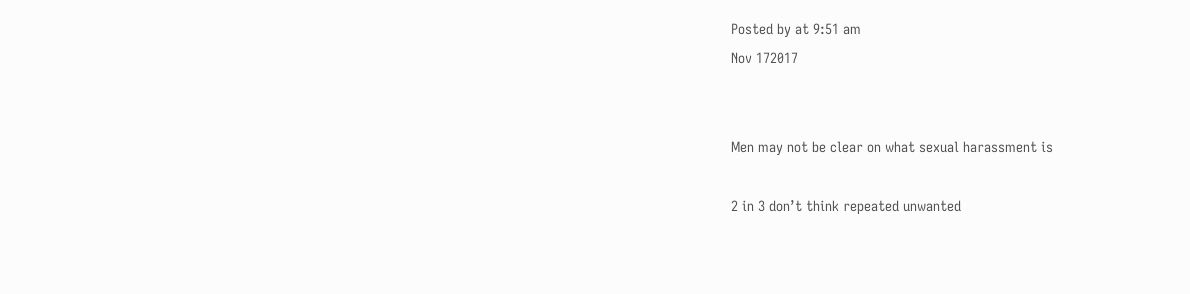Posted by at 9:51 am
Nov 172017


Men may not be clear on what sexual harassment is

2 in 3 don’t think repeated unwanted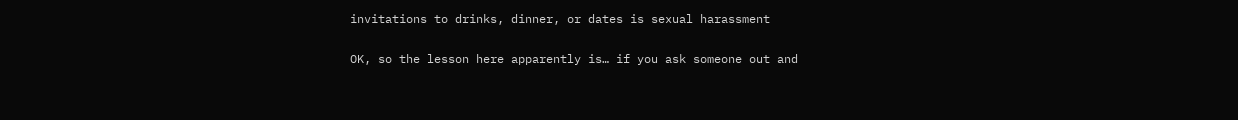invitations to drinks, dinner, or dates is sexual harassment

OK, so the lesson here apparently is… if you ask someone out and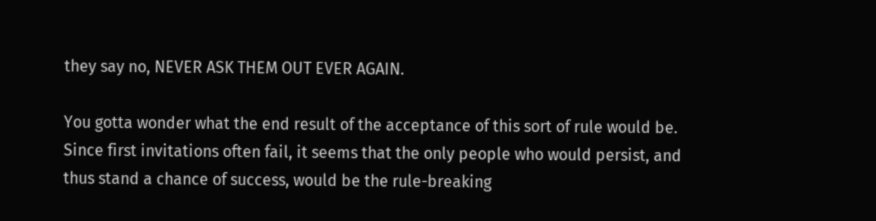they say no, NEVER ASK THEM OUT EVER AGAIN.

You gotta wonder what the end result of the acceptance of this sort of rule would be. Since first invitations often fail, it seems that the only people who would persist, and thus stand a chance of success, would be the rule-breaking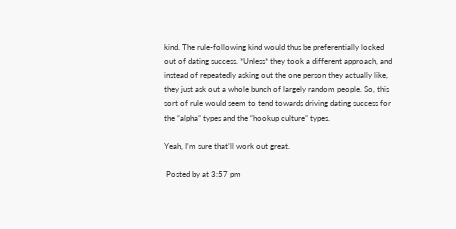kind. The rule-following kind would thus be preferentially locked out of dating success. *Unless* they took a different approach, and instead of repeatedly asking out the one person they actually like, they just ask out a whole bunch of largely random people. So, this sort of rule would seem to tend towards driving dating success for the “alpha” types and the “hookup culture” types.

Yeah, I’m sure that’ll work out great.

 Posted by at 3:57 pm